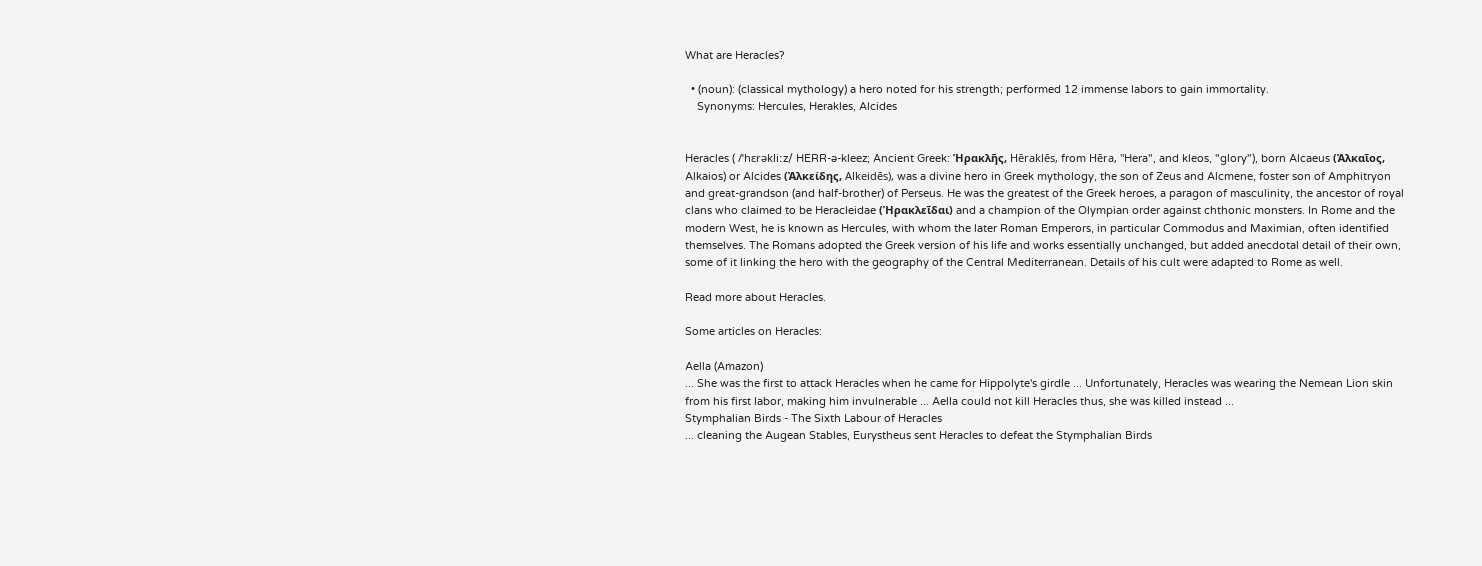What are Heracles?

  • (noun): (classical mythology) a hero noted for his strength; performed 12 immense labors to gain immortality.
    Synonyms: Hercules, Herakles, Alcides


Heracles ( /ˈhɛrəkliːz/ HERR-ə-kleez; Ancient Greek: Ἡρακλῆς, Hēraklēs, from Hēra, "Hera", and kleos, "glory"), born Alcaeus (Ἀλκαῖος, Alkaios) or Alcides (Ἀλκείδης, Alkeidēs), was a divine hero in Greek mythology, the son of Zeus and Alcmene, foster son of Amphitryon and great-grandson (and half-brother) of Perseus. He was the greatest of the Greek heroes, a paragon of masculinity, the ancestor of royal clans who claimed to be Heracleidae (Ἡρακλεῖδαι) and a champion of the Olympian order against chthonic monsters. In Rome and the modern West, he is known as Hercules, with whom the later Roman Emperors, in particular Commodus and Maximian, often identified themselves. The Romans adopted the Greek version of his life and works essentially unchanged, but added anecdotal detail of their own, some of it linking the hero with the geography of the Central Mediterranean. Details of his cult were adapted to Rome as well.

Read more about Heracles.

Some articles on Heracles:

Aella (Amazon)
... She was the first to attack Heracles when he came for Hippolyte's girdle ... Unfortunately, Heracles was wearing the Nemean Lion skin from his first labor, making him invulnerable ... Aella could not kill Heracles thus, she was killed instead ...
Stymphalian Birds - The Sixth Labour of Heracles
... cleaning the Augean Stables, Eurystheus sent Heracles to defeat the Stymphalian Birds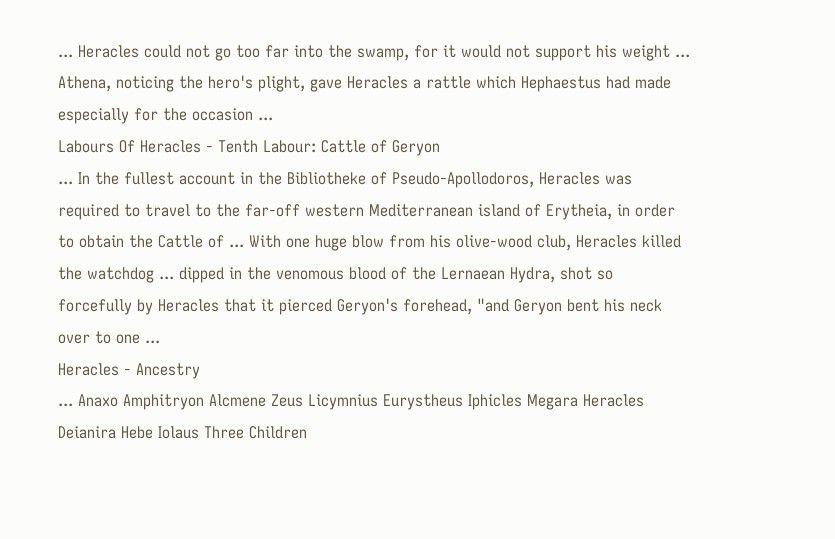... Heracles could not go too far into the swamp, for it would not support his weight ... Athena, noticing the hero's plight, gave Heracles a rattle which Hephaestus had made especially for the occasion ...
Labours Of Heracles - Tenth Labour: Cattle of Geryon
... In the fullest account in the Bibliotheke of Pseudo-Apollodoros, Heracles was required to travel to the far-off western Mediterranean island of Erytheia, in order to obtain the Cattle of ... With one huge blow from his olive-wood club, Heracles killed the watchdog ... dipped in the venomous blood of the Lernaean Hydra, shot so forcefully by Heracles that it pierced Geryon's forehead, "and Geryon bent his neck over to one ...
Heracles - Ancestry
... Anaxo Amphitryon Alcmene Zeus Licymnius Eurystheus Iphicles Megara Heracles Deianira Hebe Iolaus Three Children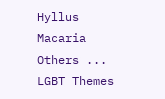Hyllus Macaria Others ...
LGBT Themes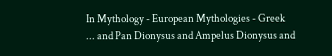In Mythology - European Mythologies - Greek
... and Pan Dionysus and Ampelus Dionysus and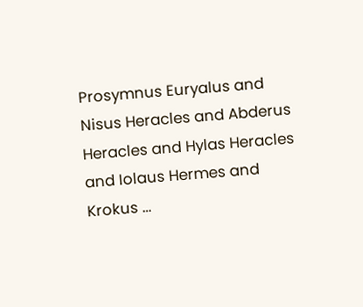Prosymnus Euryalus and Nisus Heracles and Abderus Heracles and Hylas Heracles and Iolaus Hermes and Krokus ...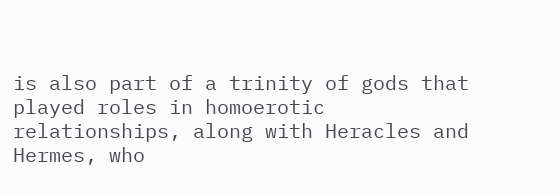is also part of a trinity of gods that played roles in homoerotic relationships, along with Heracles and Hermes, who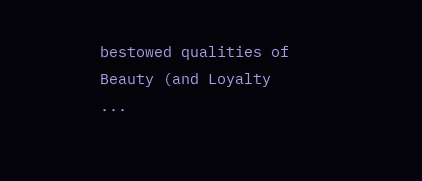bestowed qualities of Beauty (and Loyalty ...